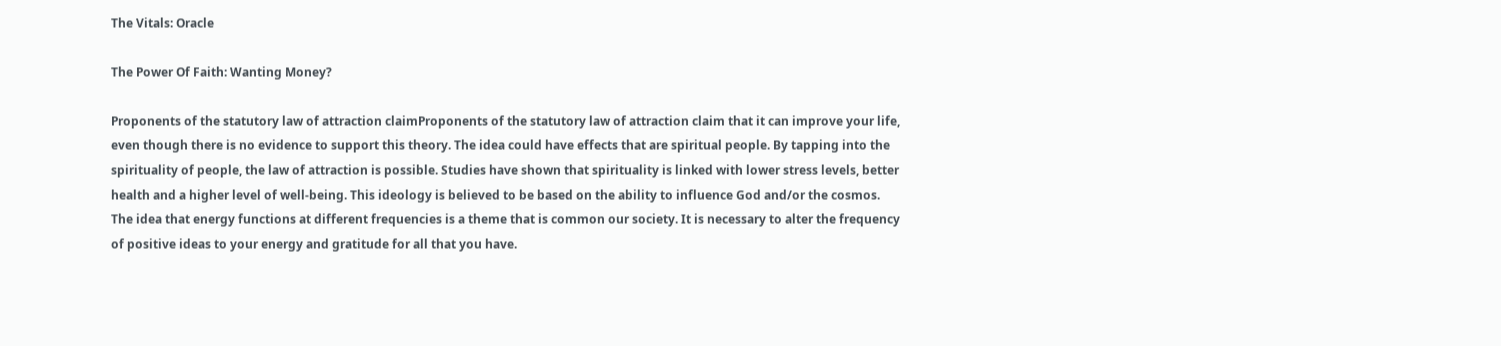The Vitals: Oracle

The Power Of Faith: Wanting Money?

Proponents of the statutory law of attraction claimProponents of the statutory law of attraction claim that it can improve your life, even though there is no evidence to support this theory. The idea could have effects that are spiritual people. By tapping into the spirituality of people, the law of attraction is possible. Studies have shown that spirituality is linked with lower stress levels, better health and a higher level of well-being. This ideology is believed to be based on the ability to influence God and/or the cosmos. The idea that energy functions at different frequencies is a theme that is common our society. It is necessary to alter the frequency of positive ideas to your energy and gratitude for all that you have.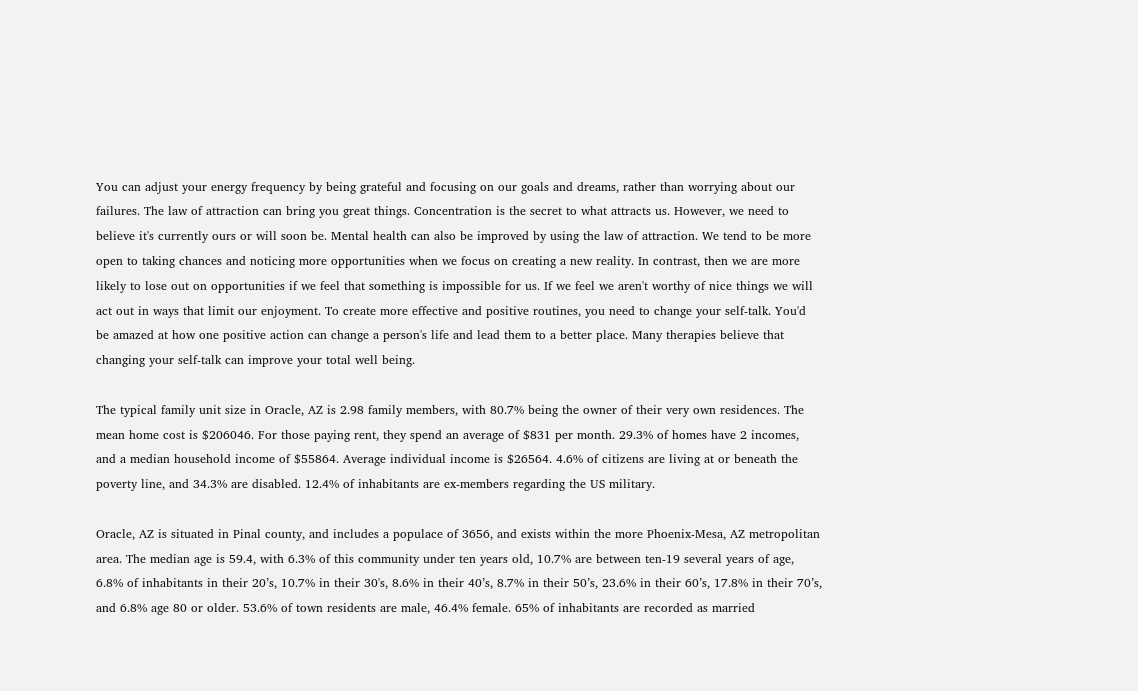You can adjust your energy frequency by being grateful and focusing on our goals and dreams, rather than worrying about our failures. The law of attraction can bring you great things. Concentration is the secret to what attracts us. However, we need to believe it's currently ours or will soon be. Mental health can also be improved by using the law of attraction. We tend to be more open to taking chances and noticing more opportunities when we focus on creating a new reality. In contrast, then we are more likely to lose out on opportunities if we feel that something is impossible for us. If we feel we aren't worthy of nice things we will act out in ways that limit our enjoyment. To create more effective and positive routines, you need to change your self-talk. You'd be amazed at how one positive action can change a person's life and lead them to a better place. Many therapies believe that changing your self-talk can improve your total well being.

The typical family unit size in Oracle, AZ is 2.98 family members, with 80.7% being the owner of their very own residences. The mean home cost is $206046. For those paying rent, they spend an average of $831 per month. 29.3% of homes have 2 incomes, and a median household income of $55864. Average individual income is $26564. 4.6% of citizens are living at or beneath the poverty line, and 34.3% are disabled. 12.4% of inhabitants are ex-members regarding the US military.

Oracle, AZ is situated in Pinal county, and includes a populace of 3656, and exists within the more Phoenix-Mesa, AZ metropolitan area. The median age is 59.4, with 6.3% of this community under ten years old, 10.7% are between ten-19 several years of age, 6.8% of inhabitants in their 20’s, 10.7% in their 30's, 8.6% in their 40’s, 8.7% in their 50’s, 23.6% in their 60’s, 17.8% in their 70’s, and 6.8% age 80 or older. 53.6% of town residents are male, 46.4% female. 65% of inhabitants are recorded as married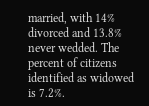married, with 14% divorced and 13.8% never wedded. The percent of citizens identified as widowed is 7.2%.